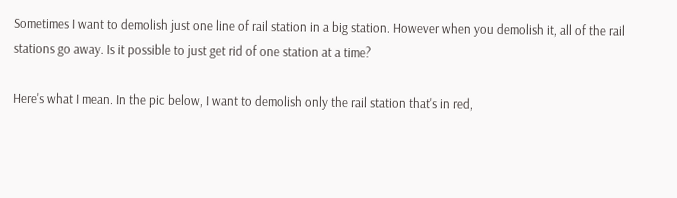Sometimes I want to demolish just one line of rail station in a big station. However when you demolish it, all of the rail stations go away. Is it possible to just get rid of one station at a time?

Here's what I mean. In the pic below, I want to demolish only the rail station that's in red,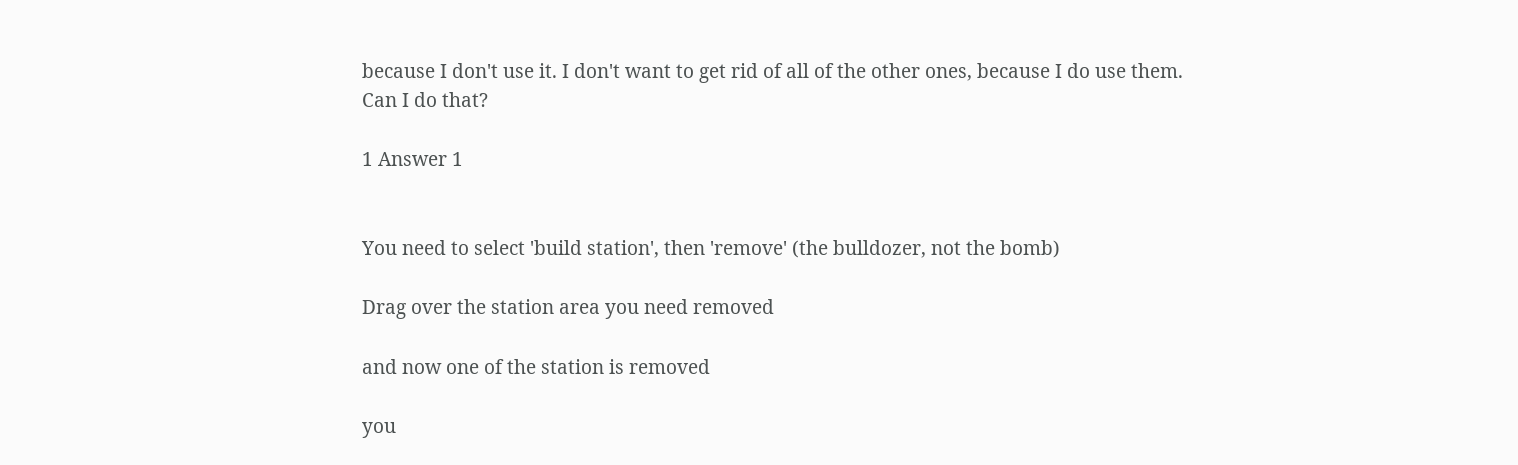because I don't use it. I don't want to get rid of all of the other ones, because I do use them. Can I do that?

1 Answer 1


You need to select 'build station', then 'remove' (the bulldozer, not the bomb)

Drag over the station area you need removed

and now one of the station is removed

you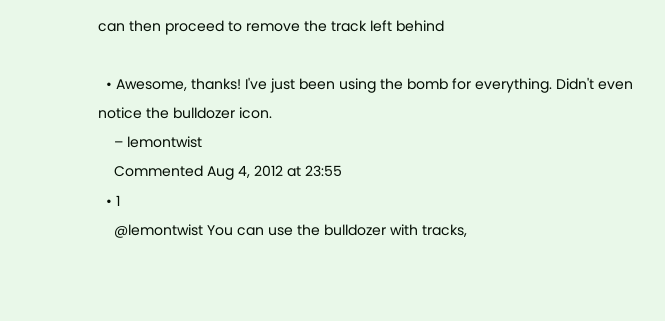can then proceed to remove the track left behind

  • Awesome, thanks! I've just been using the bomb for everything. Didn't even notice the bulldozer icon.
    – lemontwist
    Commented Aug 4, 2012 at 23:55
  • 1
    @lemontwist You can use the bulldozer with tracks,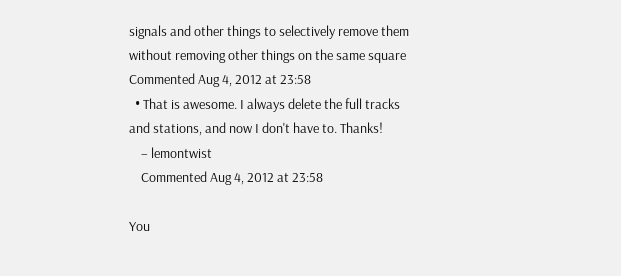signals and other things to selectively remove them without removing other things on the same square Commented Aug 4, 2012 at 23:58
  • That is awesome. I always delete the full tracks and stations, and now I don't have to. Thanks!
    – lemontwist
    Commented Aug 4, 2012 at 23:58

You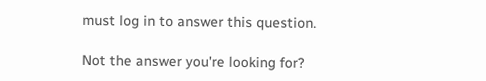must log in to answer this question.

Not the answer you're looking for?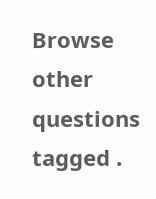Browse other questions tagged .